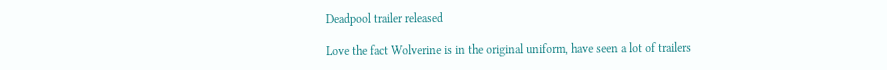Deadpool trailer released

Love the fact Wolverine is in the original uniform, have seen a lot of trailers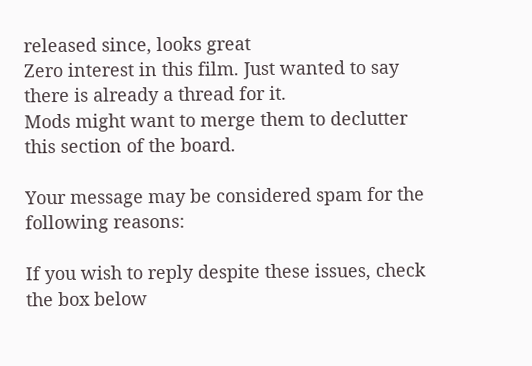released since, looks great
Zero interest in this film. Just wanted to say there is already a thread for it.
Mods might want to merge them to declutter this section of the board.

Your message may be considered spam for the following reasons:

If you wish to reply despite these issues, check the box below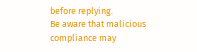before replying.
Be aware that malicious compliance may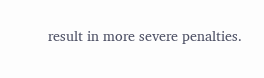result in more severe penalties.